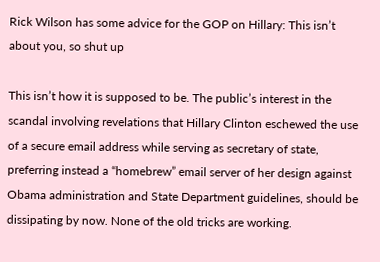Rick Wilson has some advice for the GOP on Hillary: This isn’t about you, so shut up

This isn’t how it is supposed to be. The public’s interest in the scandal involving revelations that Hillary Clinton eschewed the use of a secure email address while serving as secretary of state, preferring instead a “homebrew” email server of her design against Obama administration and State Department guidelines, should be dissipating by now. None of the old tricks are working.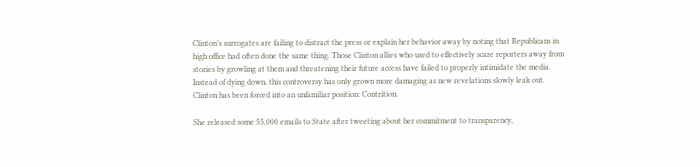Clinton’s surrogates are failing to distract the press or explain her behavior away by noting that Republicans in high office had often done the same thing. Those Clinton allies who used to effectively scare reporters away from stories by growling at them and threatening their future access have failed to properly intimidate the media. Instead of dying down, this controversy has only grown more damaging as new revelations slowly leak out. Clinton has been forced into an unfamiliar position: Contrition.

She released some 55,000 emails to State after tweeting about her commitment to transparency,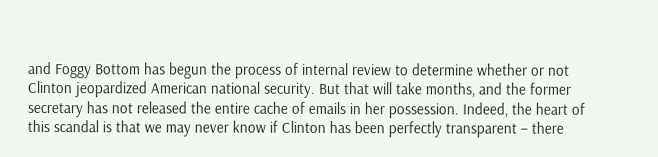and Foggy Bottom has begun the process of internal review to determine whether or not Clinton jeopardized American national security. But that will take months, and the former secretary has not released the entire cache of emails in her possession. Indeed, the heart of this scandal is that we may never know if Clinton has been perfectly transparent – there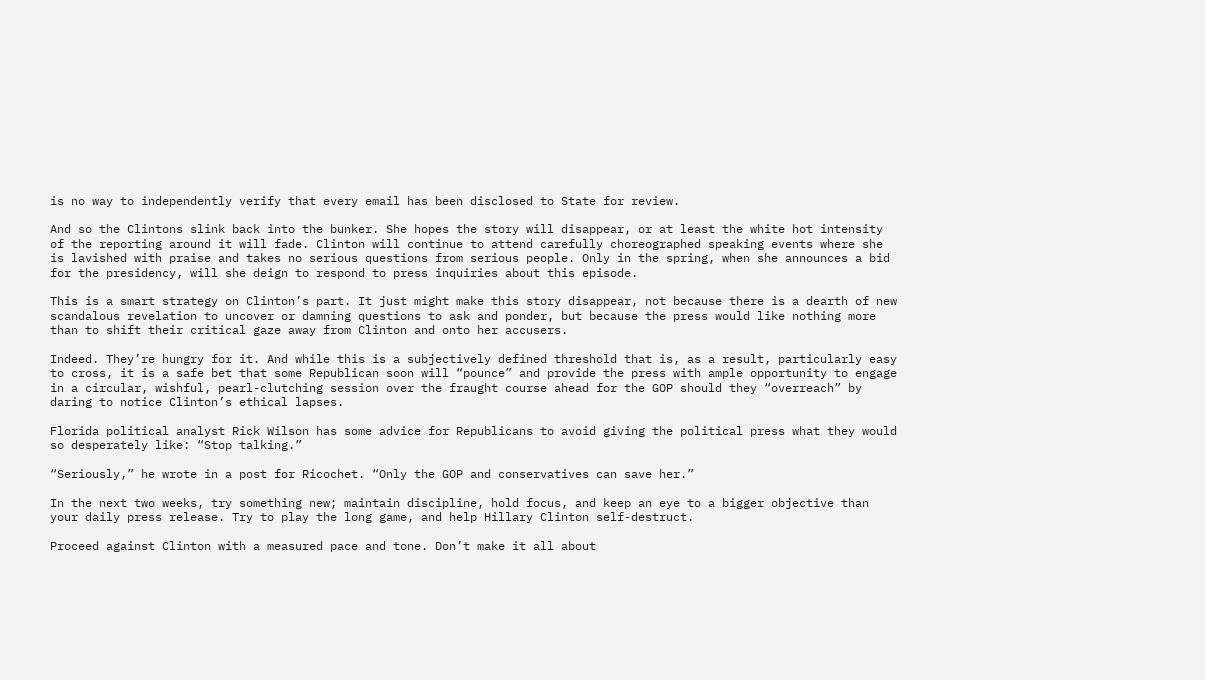is no way to independently verify that every email has been disclosed to State for review.

And so the Clintons slink back into the bunker. She hopes the story will disappear, or at least the white hot intensity of the reporting around it will fade. Clinton will continue to attend carefully choreographed speaking events where she is lavished with praise and takes no serious questions from serious people. Only in the spring, when she announces a bid for the presidency, will she deign to respond to press inquiries about this episode.

This is a smart strategy on Clinton’s part. It just might make this story disappear, not because there is a dearth of new scandalous revelation to uncover or damning questions to ask and ponder, but because the press would like nothing more than to shift their critical gaze away from Clinton and onto her accusers.

Indeed. They’re hungry for it. And while this is a subjectively defined threshold that is, as a result, particularly easy to cross, it is a safe bet that some Republican soon will “pounce” and provide the press with ample opportunity to engage in a circular, wishful, pearl-clutching session over the fraught course ahead for the GOP should they “overreach” by daring to notice Clinton’s ethical lapses.

Florida political analyst Rick Wilson has some advice for Republicans to avoid giving the political press what they would so desperately like: “Stop talking.”

“Seriously,” he wrote in a post for Ricochet. “Only the GOP and conservatives can save her.”

In the next two weeks, try something new; maintain discipline, hold focus, and keep an eye to a bigger objective than your daily press release. Try to play the long game, and help Hillary Clinton self-destruct.

Proceed against Clinton with a measured pace and tone. Don’t make it all about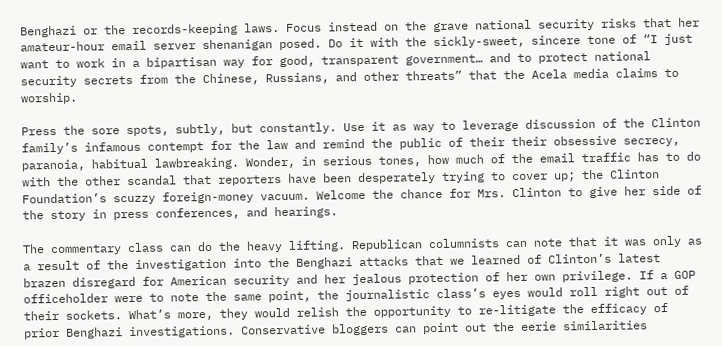Benghazi or the records-keeping laws. Focus instead on the grave national security risks that her amateur-hour email server shenanigan posed. Do it with the sickly-sweet, sincere tone of “I just want to work in a bipartisan way for good, transparent government… and to protect national security secrets from the Chinese, Russians, and other threats” that the Acela media claims to worship.

Press the sore spots, subtly, but constantly. Use it as way to leverage discussion of the Clinton family’s infamous contempt for the law and remind the public of their their obsessive secrecy, paranoia, habitual lawbreaking. Wonder, in serious tones, how much of the email traffic has to do with the other scandal that reporters have been desperately trying to cover up; the Clinton Foundation’s scuzzy foreign-money vacuum. Welcome the chance for Mrs. Clinton to give her side of the story in press conferences, and hearings.

The commentary class can do the heavy lifting. Republican columnists can note that it was only as a result of the investigation into the Benghazi attacks that we learned of Clinton’s latest brazen disregard for American security and her jealous protection of her own privilege. If a GOP officeholder were to note the same point, the journalistic class’s eyes would roll right out of their sockets. What’s more, they would relish the opportunity to re-litigate the efficacy of prior Benghazi investigations. Conservative bloggers can point out the eerie similarities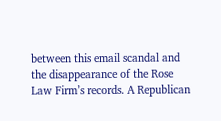between this email scandal and the disappearance of the Rose Law Firm’s records. A Republican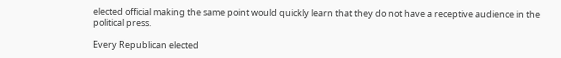elected official making the same point would quickly learn that they do not have a receptive audience in the political press.

Every Republican elected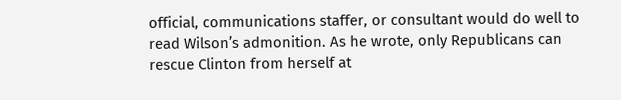official, communications staffer, or consultant would do well to read Wilson’s admonition. As he wrote, only Republicans can rescue Clinton from herself at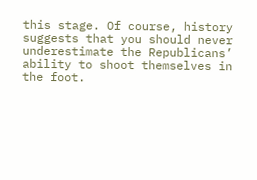this stage. Of course, history suggests that you should never underestimate the Republicans’ ability to shoot themselves in the foot.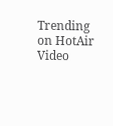Trending on HotAir Video